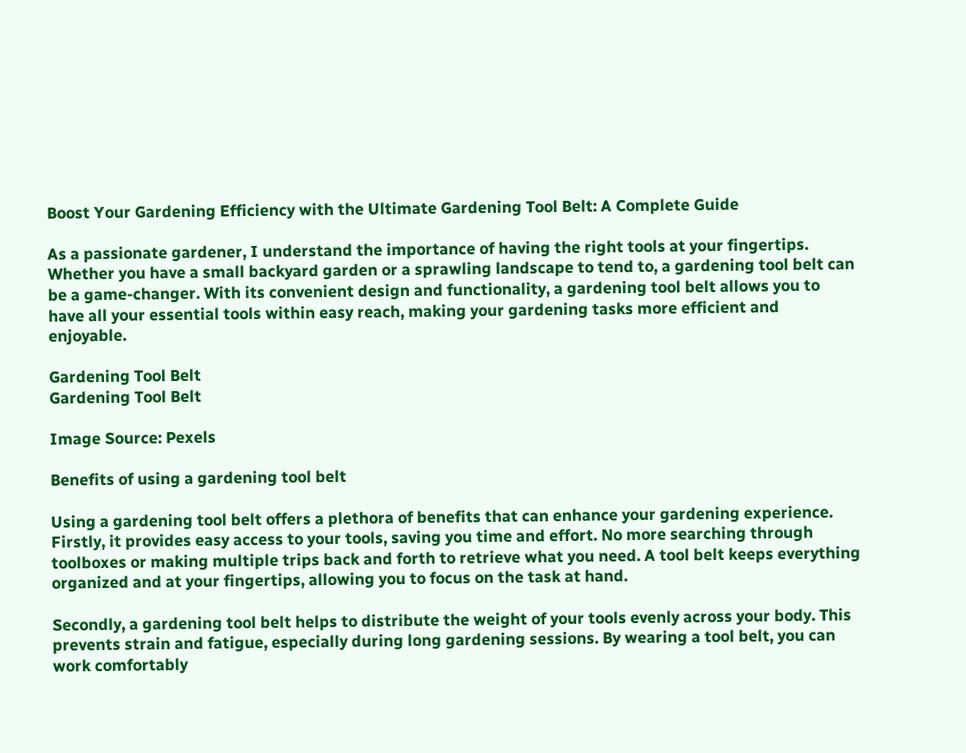Boost Your Gardening Efficiency with the Ultimate Gardening Tool Belt: A Complete Guide

As a passionate gardener, I understand the importance of having the right tools at your fingertips. Whether you have a small backyard garden or a sprawling landscape to tend to, a gardening tool belt can be a game-changer. With its convenient design and functionality, a gardening tool belt allows you to have all your essential tools within easy reach, making your gardening tasks more efficient and enjoyable.

Gardening Tool Belt
Gardening Tool Belt

Image Source: Pexels

Benefits of using a gardening tool belt

Using a gardening tool belt offers a plethora of benefits that can enhance your gardening experience. Firstly, it provides easy access to your tools, saving you time and effort. No more searching through toolboxes or making multiple trips back and forth to retrieve what you need. A tool belt keeps everything organized and at your fingertips, allowing you to focus on the task at hand.

Secondly, a gardening tool belt helps to distribute the weight of your tools evenly across your body. This prevents strain and fatigue, especially during long gardening sessions. By wearing a tool belt, you can work comfortably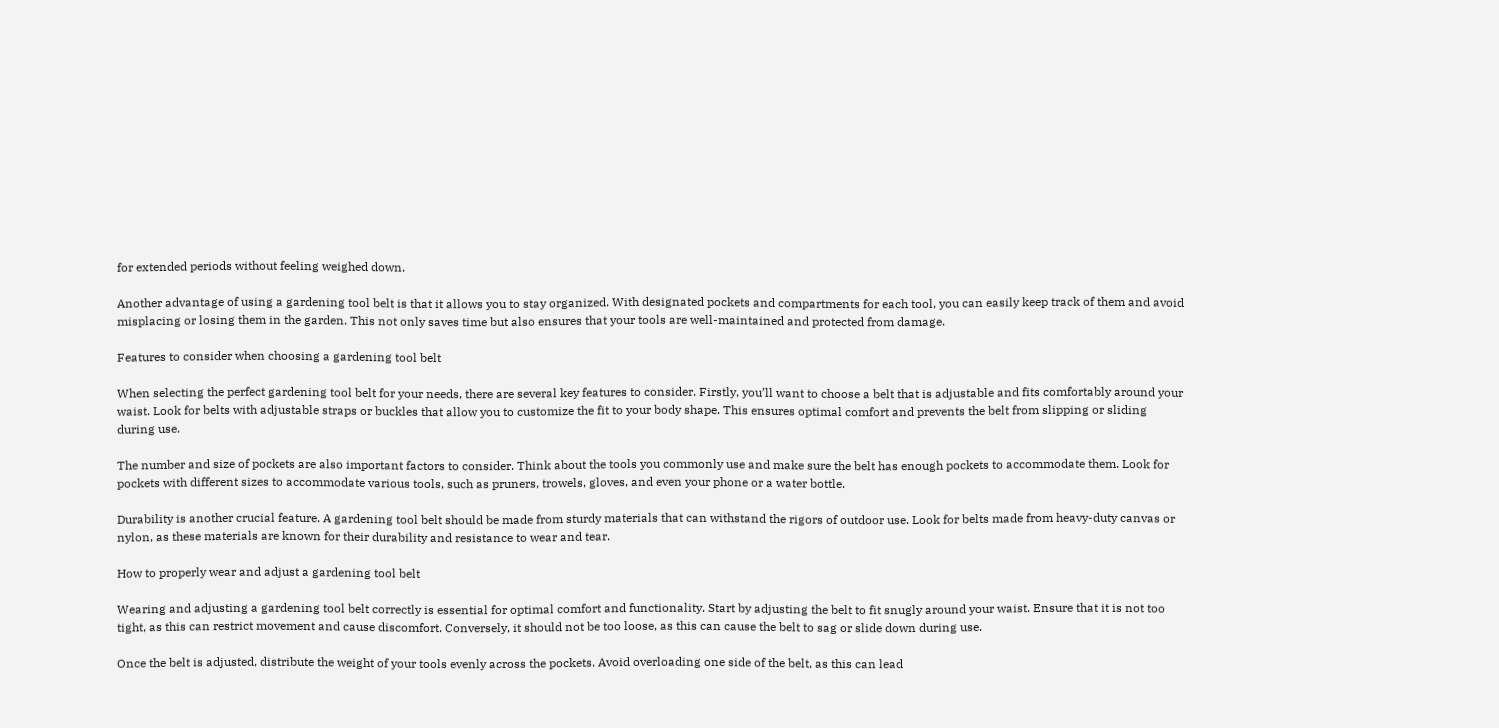for extended periods without feeling weighed down.

Another advantage of using a gardening tool belt is that it allows you to stay organized. With designated pockets and compartments for each tool, you can easily keep track of them and avoid misplacing or losing them in the garden. This not only saves time but also ensures that your tools are well-maintained and protected from damage.

Features to consider when choosing a gardening tool belt

When selecting the perfect gardening tool belt for your needs, there are several key features to consider. Firstly, you’ll want to choose a belt that is adjustable and fits comfortably around your waist. Look for belts with adjustable straps or buckles that allow you to customize the fit to your body shape. This ensures optimal comfort and prevents the belt from slipping or sliding during use.

The number and size of pockets are also important factors to consider. Think about the tools you commonly use and make sure the belt has enough pockets to accommodate them. Look for pockets with different sizes to accommodate various tools, such as pruners, trowels, gloves, and even your phone or a water bottle.

Durability is another crucial feature. A gardening tool belt should be made from sturdy materials that can withstand the rigors of outdoor use. Look for belts made from heavy-duty canvas or nylon, as these materials are known for their durability and resistance to wear and tear.

How to properly wear and adjust a gardening tool belt

Wearing and adjusting a gardening tool belt correctly is essential for optimal comfort and functionality. Start by adjusting the belt to fit snugly around your waist. Ensure that it is not too tight, as this can restrict movement and cause discomfort. Conversely, it should not be too loose, as this can cause the belt to sag or slide down during use.

Once the belt is adjusted, distribute the weight of your tools evenly across the pockets. Avoid overloading one side of the belt, as this can lead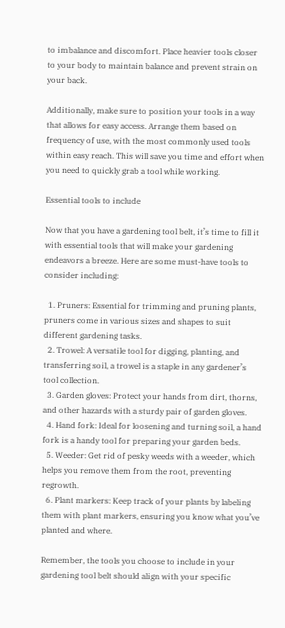to imbalance and discomfort. Place heavier tools closer to your body to maintain balance and prevent strain on your back.

Additionally, make sure to position your tools in a way that allows for easy access. Arrange them based on frequency of use, with the most commonly used tools within easy reach. This will save you time and effort when you need to quickly grab a tool while working.

Essential tools to include

Now that you have a gardening tool belt, it’s time to fill it with essential tools that will make your gardening endeavors a breeze. Here are some must-have tools to consider including:

  1. Pruners: Essential for trimming and pruning plants, pruners come in various sizes and shapes to suit different gardening tasks.
  2. Trowel: A versatile tool for digging, planting, and transferring soil, a trowel is a staple in any gardener’s tool collection.
  3. Garden gloves: Protect your hands from dirt, thorns, and other hazards with a sturdy pair of garden gloves.
  4. Hand fork: Ideal for loosening and turning soil, a hand fork is a handy tool for preparing your garden beds.
  5. Weeder: Get rid of pesky weeds with a weeder, which helps you remove them from the root, preventing regrowth.
  6. Plant markers: Keep track of your plants by labeling them with plant markers, ensuring you know what you’ve planted and where.

Remember, the tools you choose to include in your gardening tool belt should align with your specific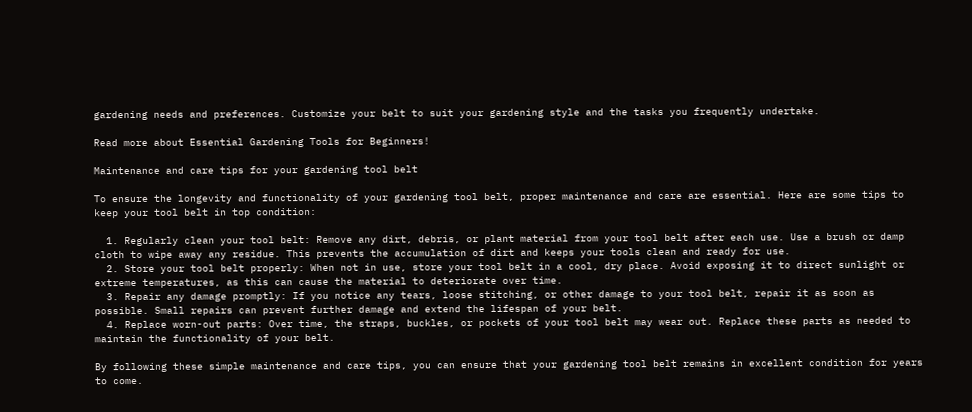gardening needs and preferences. Customize your belt to suit your gardening style and the tasks you frequently undertake.

Read more about Essential Gardening Tools for Beginners!

Maintenance and care tips for your gardening tool belt

To ensure the longevity and functionality of your gardening tool belt, proper maintenance and care are essential. Here are some tips to keep your tool belt in top condition:

  1. Regularly clean your tool belt: Remove any dirt, debris, or plant material from your tool belt after each use. Use a brush or damp cloth to wipe away any residue. This prevents the accumulation of dirt and keeps your tools clean and ready for use.
  2. Store your tool belt properly: When not in use, store your tool belt in a cool, dry place. Avoid exposing it to direct sunlight or extreme temperatures, as this can cause the material to deteriorate over time.
  3. Repair any damage promptly: If you notice any tears, loose stitching, or other damage to your tool belt, repair it as soon as possible. Small repairs can prevent further damage and extend the lifespan of your belt.
  4. Replace worn-out parts: Over time, the straps, buckles, or pockets of your tool belt may wear out. Replace these parts as needed to maintain the functionality of your belt.

By following these simple maintenance and care tips, you can ensure that your gardening tool belt remains in excellent condition for years to come.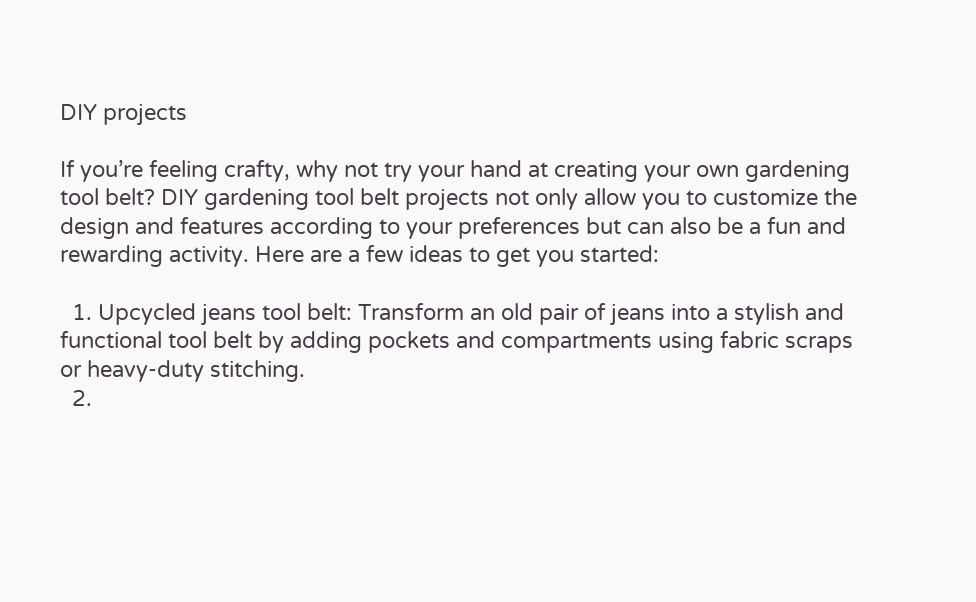DIY projects

If you’re feeling crafty, why not try your hand at creating your own gardening tool belt? DIY gardening tool belt projects not only allow you to customize the design and features according to your preferences but can also be a fun and rewarding activity. Here are a few ideas to get you started:

  1. Upcycled jeans tool belt: Transform an old pair of jeans into a stylish and functional tool belt by adding pockets and compartments using fabric scraps or heavy-duty stitching.
  2.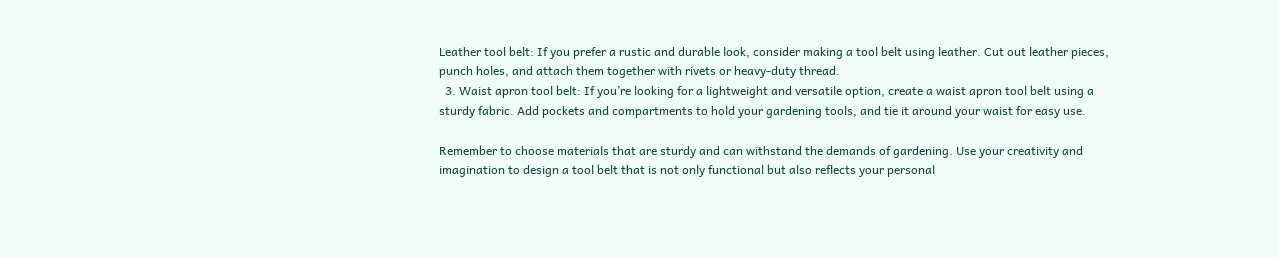Leather tool belt: If you prefer a rustic and durable look, consider making a tool belt using leather. Cut out leather pieces, punch holes, and attach them together with rivets or heavy-duty thread.
  3. Waist apron tool belt: If you’re looking for a lightweight and versatile option, create a waist apron tool belt using a sturdy fabric. Add pockets and compartments to hold your gardening tools, and tie it around your waist for easy use.

Remember to choose materials that are sturdy and can withstand the demands of gardening. Use your creativity and imagination to design a tool belt that is not only functional but also reflects your personal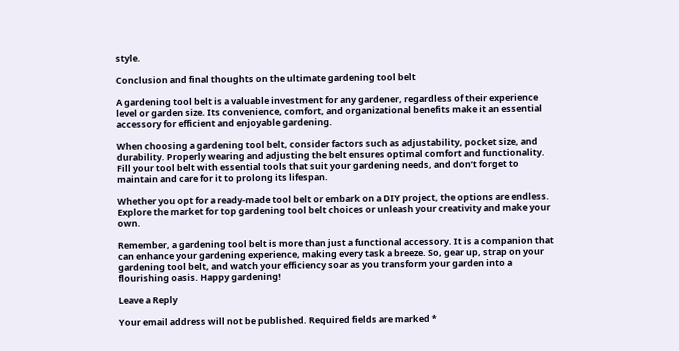style.

Conclusion and final thoughts on the ultimate gardening tool belt

A gardening tool belt is a valuable investment for any gardener, regardless of their experience level or garden size. Its convenience, comfort, and organizational benefits make it an essential accessory for efficient and enjoyable gardening.

When choosing a gardening tool belt, consider factors such as adjustability, pocket size, and durability. Properly wearing and adjusting the belt ensures optimal comfort and functionality. Fill your tool belt with essential tools that suit your gardening needs, and don’t forget to maintain and care for it to prolong its lifespan.

Whether you opt for a ready-made tool belt or embark on a DIY project, the options are endless. Explore the market for top gardening tool belt choices or unleash your creativity and make your own.

Remember, a gardening tool belt is more than just a functional accessory. It is a companion that can enhance your gardening experience, making every task a breeze. So, gear up, strap on your gardening tool belt, and watch your efficiency soar as you transform your garden into a flourishing oasis. Happy gardening!

Leave a Reply

Your email address will not be published. Required fields are marked *